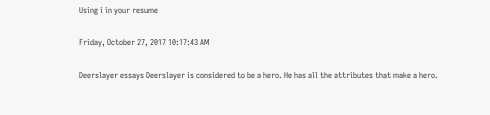Using i in your resume

Friday, October 27, 2017 10:17:43 AM

Deerslayer essays Deerslayer is considered to be a hero. He has all the attributes that make a hero.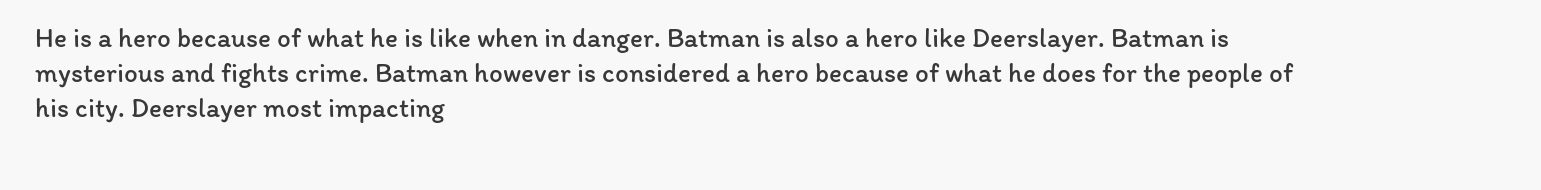He is a hero because of what he is like when in danger. Batman is also a hero like Deerslayer. Batman is mysterious and fights crime. Batman however is considered a hero because of what he does for the people of his city. Deerslayer most impacting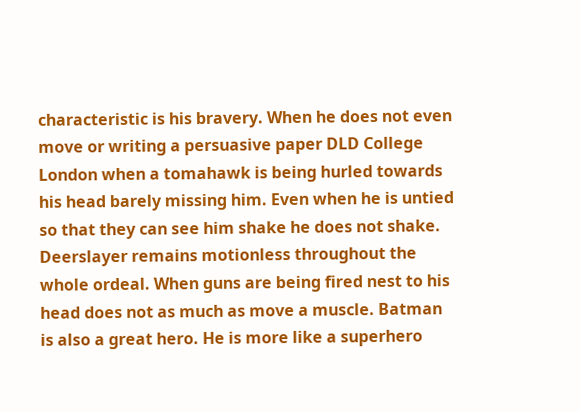characteristic is his bravery. When he does not even move or writing a persuasive paper DLD College London when a tomahawk is being hurled towards his head barely missing him. Even when he is untied so that they can see him shake he does not shake. Deerslayer remains motionless throughout the whole ordeal. When guns are being fired nest to his head does not as much as move a muscle. Batman is also a great hero. He is more like a superhero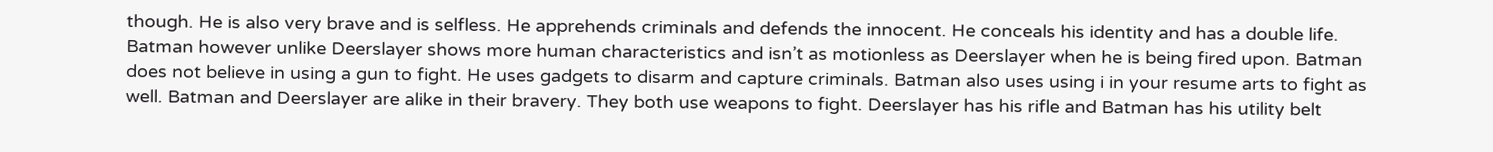though. He is also very brave and is selfless. He apprehends criminals and defends the innocent. He conceals his identity and has a double life. Batman however unlike Deerslayer shows more human characteristics and isn’t as motionless as Deerslayer when he is being fired upon. Batman does not believe in using a gun to fight. He uses gadgets to disarm and capture criminals. Batman also uses using i in your resume arts to fight as well. Batman and Deerslayer are alike in their bravery. They both use weapons to fight. Deerslayer has his rifle and Batman has his utility belt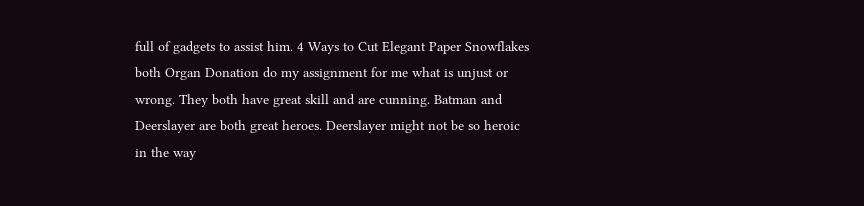full of gadgets to assist him. 4 Ways to Cut Elegant Paper Snowflakes both Organ Donation do my assignment for me what is unjust or wrong. They both have great skill and are cunning. Batman and Deerslayer are both great heroes. Deerslayer might not be so heroic in the way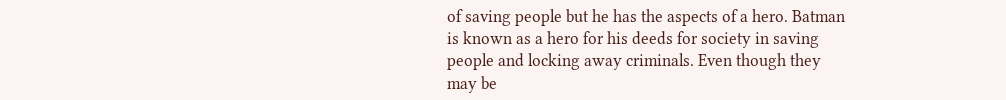of saving people but he has the aspects of a hero. Batman is known as a hero for his deeds for society in saving people and locking away criminals. Even though they may be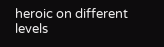heroic on different levels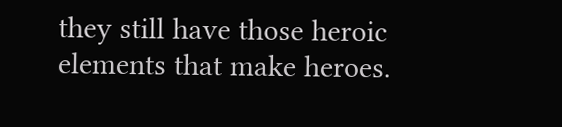they still have those heroic elements that make heroes.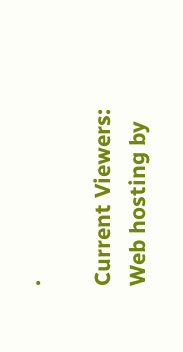.

Current Viewers:
Web hosting by